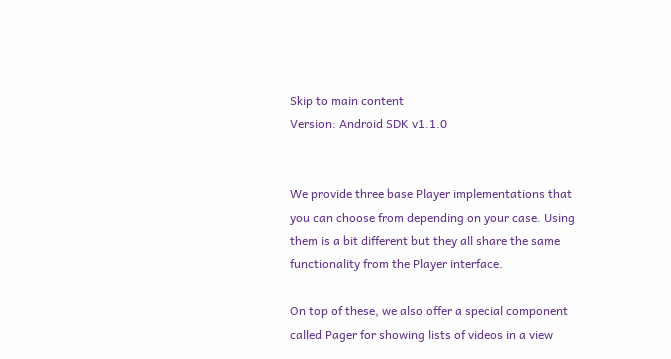Skip to main content
Version: Android SDK v1.1.0


We provide three base Player implementations that you can choose from depending on your case. Using them is a bit different but they all share the same functionality from the Player interface.

On top of these, we also offer a special component called Pager for showing lists of videos in a view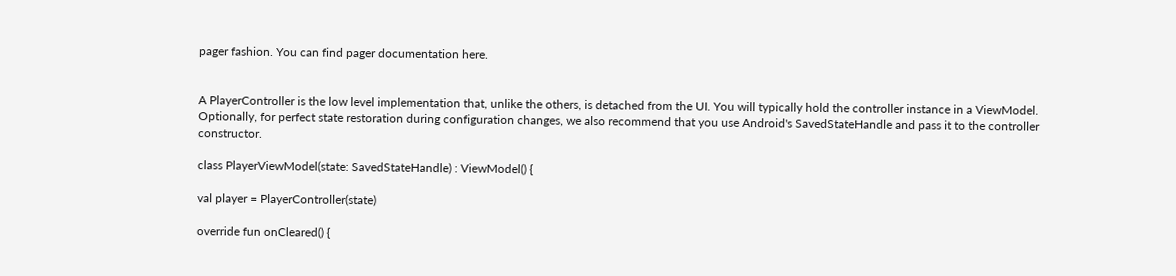pager fashion. You can find pager documentation here.


A PlayerController is the low level implementation that, unlike the others, is detached from the UI. You will typically hold the controller instance in a ViewModel. Optionally, for perfect state restoration during configuration changes, we also recommend that you use Android's SavedStateHandle and pass it to the controller constructor.

class PlayerViewModel(state: SavedStateHandle) : ViewModel() {

val player = PlayerController(state)

override fun onCleared() {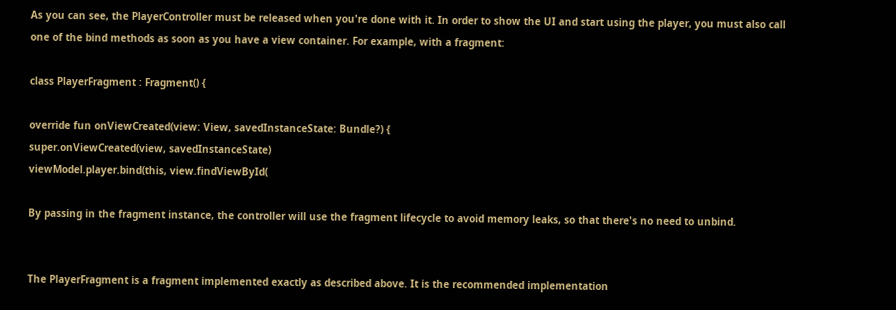As you can see, the PlayerController must be released when you're done with it. In order to show the UI and start using the player, you must also call one of the bind methods as soon as you have a view container. For example, with a fragment:

class PlayerFragment : Fragment() {

override fun onViewCreated(view: View, savedInstanceState: Bundle?) {
super.onViewCreated(view, savedInstanceState)
viewModel.player.bind(this, view.findViewById(

By passing in the fragment instance, the controller will use the fragment lifecycle to avoid memory leaks, so that there's no need to unbind.


The PlayerFragment is a fragment implemented exactly as described above. It is the recommended implementation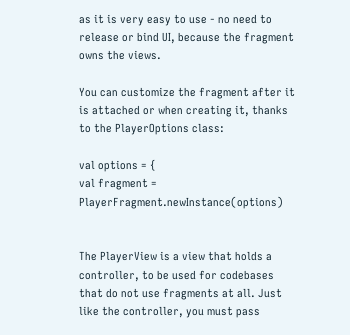as it is very easy to use - no need to release or bind UI, because the fragment owns the views.

You can customize the fragment after it is attached or when creating it, thanks to the PlayerOptions class:

val options = {
val fragment = PlayerFragment.newInstance(options)


The PlayerView is a view that holds a controller, to be used for codebases that do not use fragments at all. Just like the controller, you must pass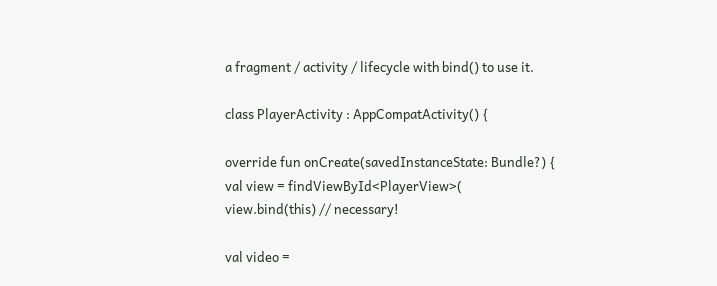a fragment / activity / lifecycle with bind() to use it.

class PlayerActivity : AppCompatActivity() {

override fun onCreate(savedInstanceState: Bundle?) {
val view = findViewById<PlayerView>(
view.bind(this) // necessary!

val video =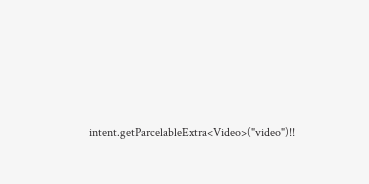intent.getParcelableExtra<Video>("video")!!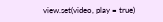view.set(video, play = true)